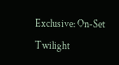Exclusive: On-Set Twilight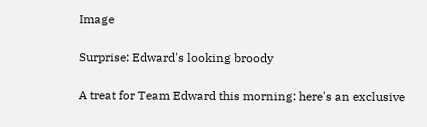Image

Surprise: Edward's looking broody

A treat for Team Edward this morning: here's an exclusive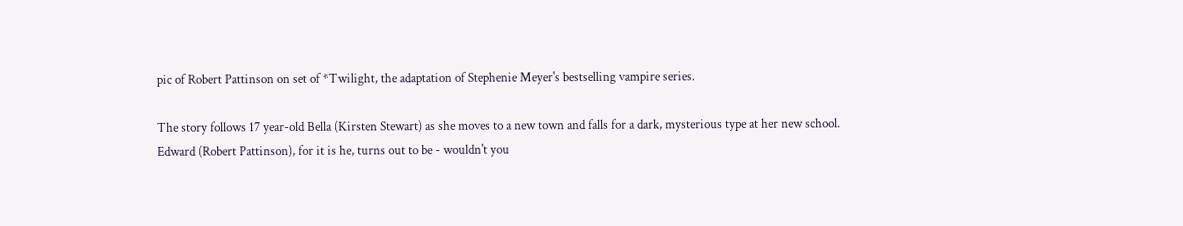pic of Robert Pattinson on set of *Twilight, the adaptation of Stephenie Meyer's bestselling vampire series.

The story follows 17 year-old Bella (Kirsten Stewart) as she moves to a new town and falls for a dark, mysterious type at her new school. Edward (Robert Pattinson), for it is he, turns out to be - wouldn't you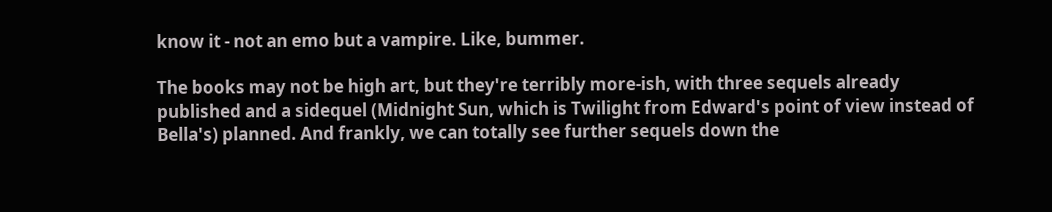know it - not an emo but a vampire. Like, bummer.

The books may not be high art, but they're terribly more-ish, with three sequels already published and a sidequel (Midnight Sun, which is Twilight from Edward's point of view instead of Bella's) planned. And frankly, we can totally see further sequels down the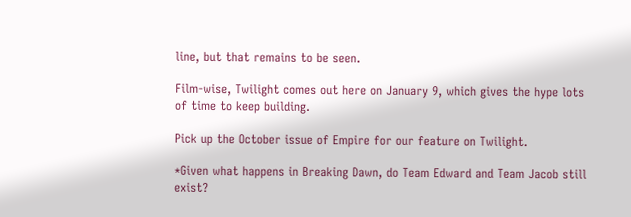line, but that remains to be seen.

Film-wise, Twilight comes out here on January 9, which gives the hype lots of time to keep building.

Pick up the October issue of Empire for our feature on Twilight.

*Given what happens in Breaking Dawn, do Team Edward and Team Jacob still exist?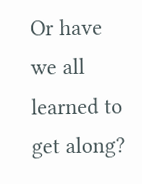Or have we all learned to get along?